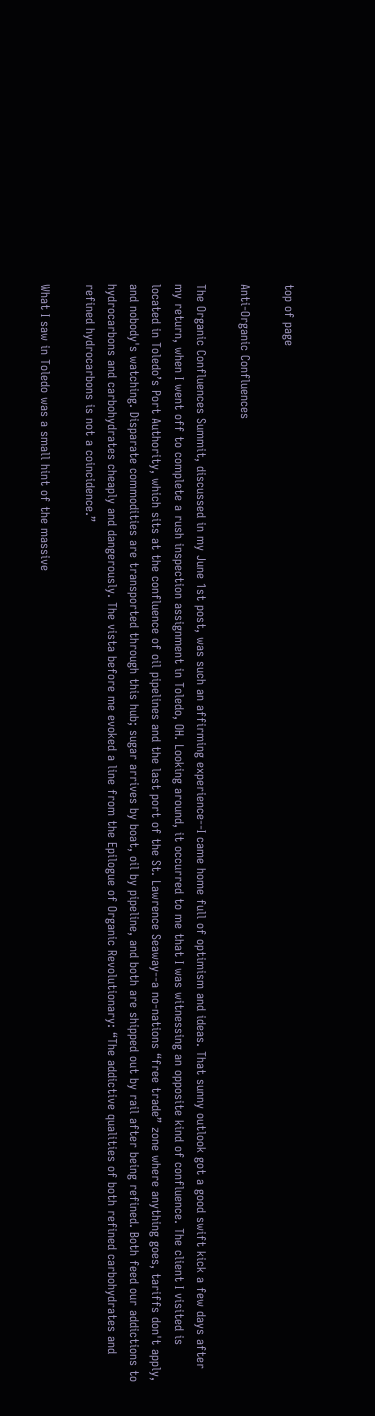top of page

Anti-Organic Confluences

The Organic Confluences Summit, discussed in my June 1st post, was such an affirming experience--I came home full of optimism and ideas. That sunny outlook got a good swift kick a few days after my return, when I went off to complete a rush inspection assignment in Toledo, OH. Looking around, it occurred to me that I was witnessing an opposite kind of confluence. The client I visited is located in Toledo’s Port Authority, which sits at the confluence of oil pipelines and the last port of the St. Lawrence Seaway--a no-nations “free trade” zone where anything goes, tariffs don't apply, and nobody's watching. Disparate commodities are transported through this hub; sugar arrives by boat, oil by pipeline, and both are shipped out by rail after being refined. Both feed our addictions to hydrocarbons and carbohydrates cheaply and dangerously. The vista before me evoked a line from the Epilogue of Organic Revolutionary: “The addictive qualities of both refined carbohydrates and refined hydrocarbons is not a coincidence.”

What I saw in Toledo was a small hint of the massive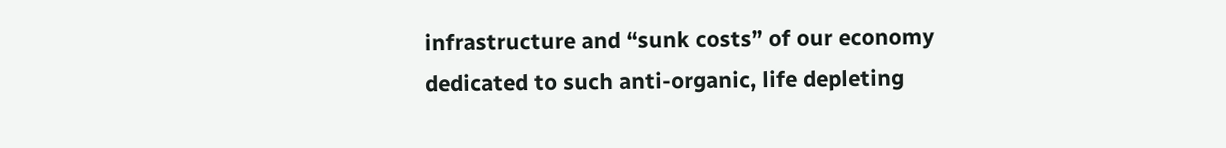infrastructure and “sunk costs” of our economy dedicated to such anti-organic, life depleting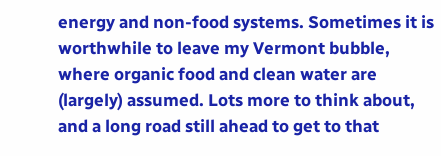energy and non-food systems. Sometimes it is worthwhile to leave my Vermont bubble, where organic food and clean water are (largely) assumed. Lots more to think about, and a long road still ahead to get to that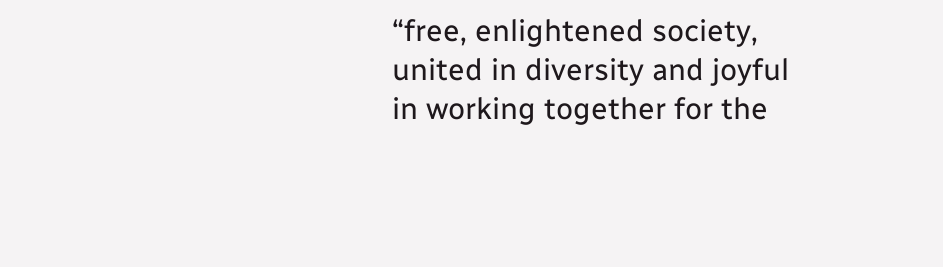“free, enlightened society, united in diversity and joyful in working together for the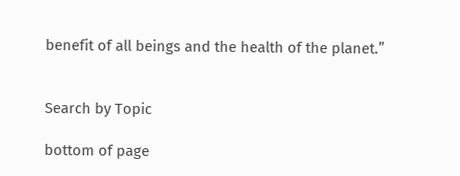benefit of all beings and the health of the planet.”


Search by Topic

bottom of page